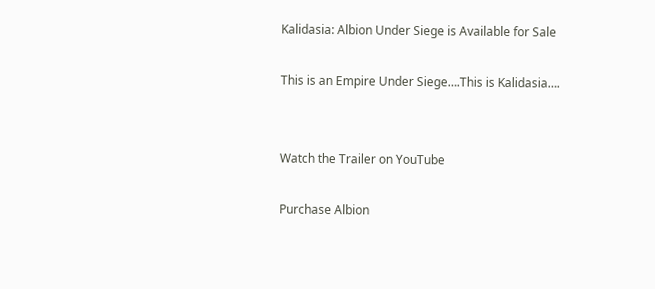Kalidasia: Albion Under Siege is Available for Sale

This is an Empire Under Siege….This is Kalidasia….


Watch the Trailer on YouTube

Purchase Albion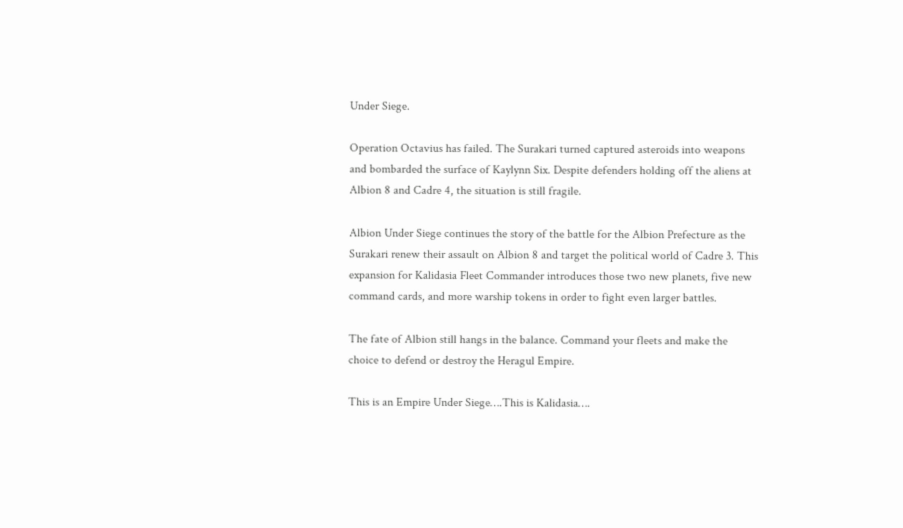Under Siege.

Operation Octavius has failed. The Surakari turned captured asteroids into weapons and bombarded the surface of Kaylynn Six. Despite defenders holding off the aliens at Albion 8 and Cadre 4, the situation is still fragile.

Albion Under Siege continues the story of the battle for the Albion Prefecture as the Surakari renew their assault on Albion 8 and target the political world of Cadre 3. This expansion for Kalidasia Fleet Commander introduces those two new planets, five new command cards, and more warship tokens in order to fight even larger battles.

The fate of Albion still hangs in the balance. Command your fleets and make the choice to defend or destroy the Heragul Empire.

This is an Empire Under Siege….This is Kalidasia….